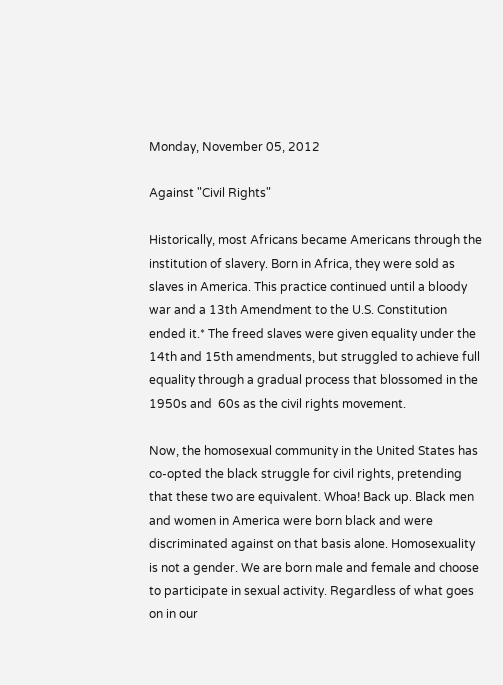Monday, November 05, 2012

Against "Civil Rights"

Historically, most Africans became Americans through the institution of slavery. Born in Africa, they were sold as slaves in America. This practice continued until a bloody war and a 13th Amendment to the U.S. Constitution ended it.* The freed slaves were given equality under the 14th and 15th amendments, but struggled to achieve full equality through a gradual process that blossomed in the 1950s and  60s as the civil rights movement.

Now, the homosexual community in the United States has co-opted the black struggle for civil rights, pretending that these two are equivalent. Whoa! Back up. Black men and women in America were born black and were discriminated against on that basis alone. Homosexuality is not a gender. We are born male and female and choose to participate in sexual activity. Regardless of what goes on in our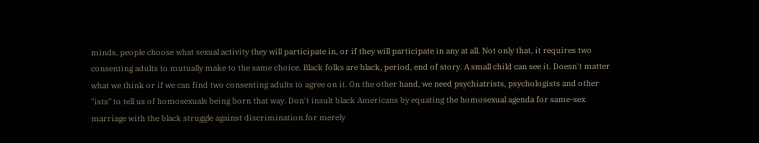minds, people choose what sexual activity they will participate in, or if they will participate in any at all. Not only that, it requires two consenting adults to mutually make to the same choice. Black folks are black, period, end of story. A small child can see it. Doesn't matter what we think or if we can find two consenting adults to agree on it. On the other hand, we need psychiatrists, psychologists and other "ists" to tell us of homosexuals being born that way. Don't insult black Americans by equating the homosexual agenda for same-sex marriage with the black struggle against discrimination for merely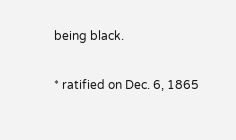being black.

* ratified on Dec. 6, 1865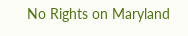No Rights on Maryland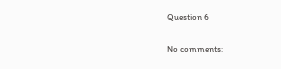Question 6

No comments: